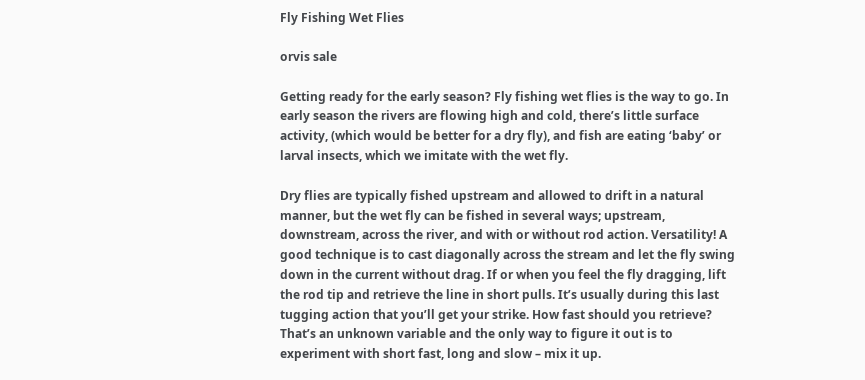Fly Fishing Wet Flies

orvis sale

Getting ready for the early season? Fly fishing wet flies is the way to go. In early season the rivers are flowing high and cold, there’s little surface activity, (which would be better for a dry fly), and fish are eating ‘baby’ or larval insects, which we imitate with the wet fly.

Dry flies are typically fished upstream and allowed to drift in a natural manner, but the wet fly can be fished in several ways; upstream, downstream, across the river, and with or without rod action. Versatility! A good technique is to cast diagonally across the stream and let the fly swing down in the current without drag. If or when you feel the fly dragging, lift the rod tip and retrieve the line in short pulls. It’s usually during this last tugging action that you’ll get your strike. How fast should you retrieve? That’s an unknown variable and the only way to figure it out is to experiment with short fast, long and slow – mix it up.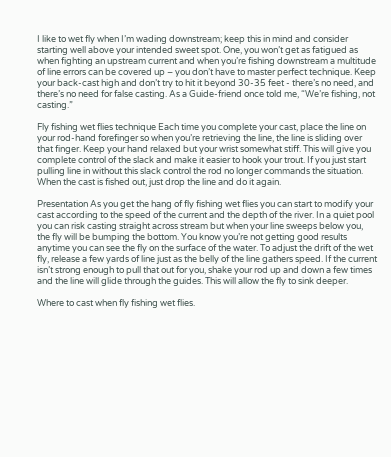I like to wet fly when I’m wading downstream; keep this in mind and consider starting well above your intended sweet spot. One, you won’t get as fatigued as when fighting an upstream current and when you’re fishing downstream a multitude of line errors can be covered up – you don’t have to master perfect technique. Keep your back-cast high and don’t try to hit it beyond 30-35 feet - there’s no need, and there’s no need for false casting. As a Guide-friend once told me, “We’re fishing, not casting.”

Fly fishing wet flies technique Each time you complete your cast, place the line on your rod-hand forefinger so when you’re retrieving the line, the line is sliding over that finger. Keep your hand relaxed but your wrist somewhat stiff. This will give you complete control of the slack and make it easier to hook your trout. If you just start pulling line in without this slack control the rod no longer commands the situation. When the cast is fished out, just drop the line and do it again.

Presentation As you get the hang of fly fishing wet flies you can start to modify your cast according to the speed of the current and the depth of the river. In a quiet pool you can risk casting straight across stream but when your line sweeps below you, the fly will be bumping the bottom. You know you’re not getting good results anytime you can see the fly on the surface of the water. To adjust the drift of the wet fly, release a few yards of line just as the belly of the line gathers speed. If the current isn’t strong enough to pull that out for you, shake your rod up and down a few times and the line will glide through the guides. This will allow the fly to sink deeper.

Where to cast when fly fishing wet flies.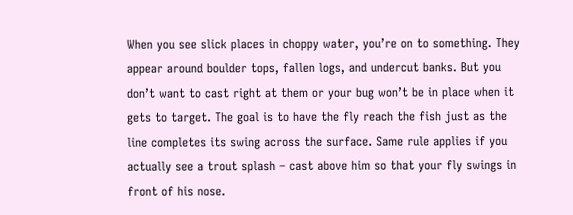When you see slick places in choppy water, you’re on to something. They appear around boulder tops, fallen logs, and undercut banks. But you don’t want to cast right at them or your bug won’t be in place when it gets to target. The goal is to have the fly reach the fish just as the line completes its swing across the surface. Same rule applies if you actually see a trout splash – cast above him so that your fly swings in front of his nose.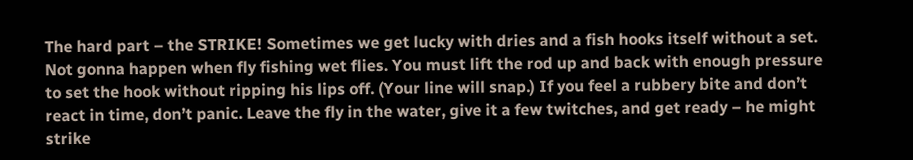The hard part – the STRIKE! Sometimes we get lucky with dries and a fish hooks itself without a set. Not gonna happen when fly fishing wet flies. You must lift the rod up and back with enough pressure to set the hook without ripping his lips off. (Your line will snap.) If you feel a rubbery bite and don’t react in time, don’t panic. Leave the fly in the water, give it a few twitches, and get ready – he might strike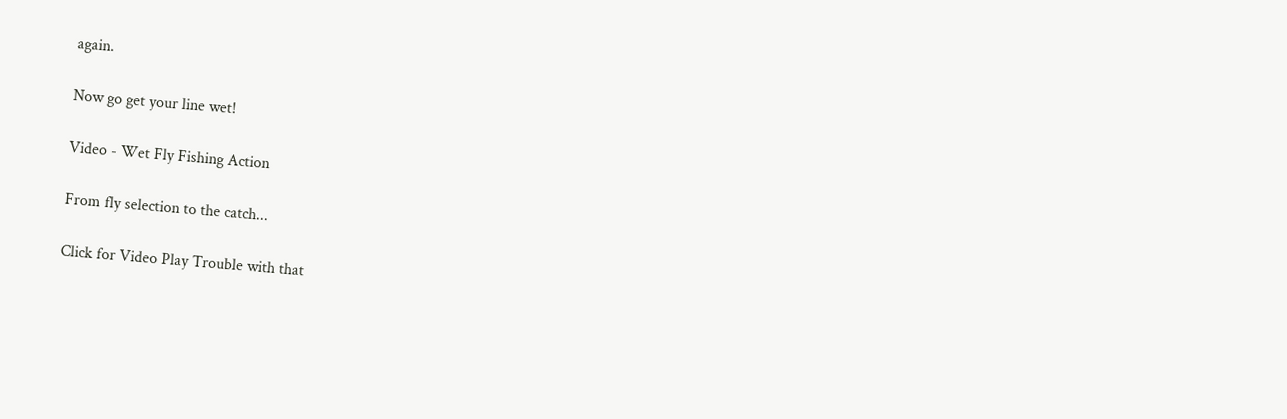again.

Now go get your line wet!

Video - Wet Fly Fishing Action

From fly selection to the catch...

Click for Video Play Trouble with that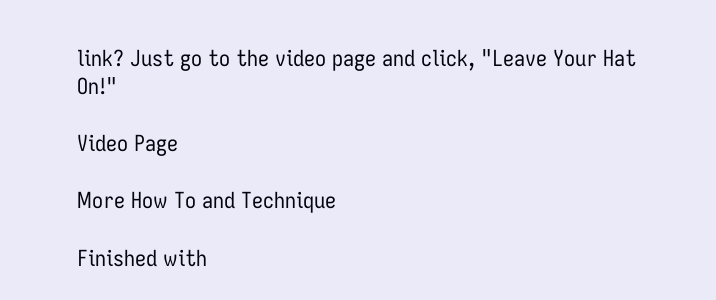link? Just go to the video page and click, "Leave Your Hat On!"

Video Page

More How To and Technique

Finished with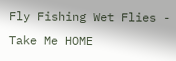Fly Fishing Wet Flies - Take Me HOME